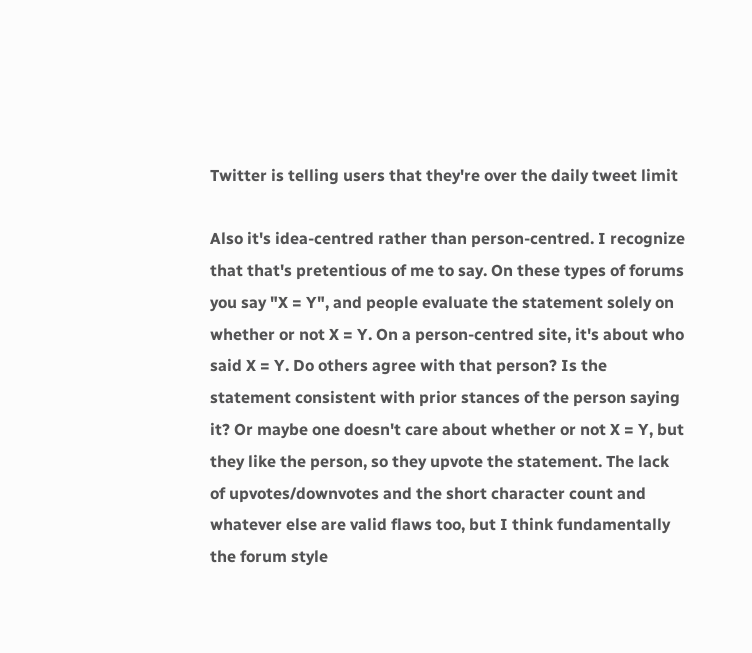Twitter is telling users that they're over the daily tweet limit

Also it's idea-centred rather than person-centred. I recognize that that's pretentious of me to say. On these types of forums you say "X = Y", and people evaluate the statement solely on whether or not X = Y. On a person-centred site, it's about who said X = Y. Do others agree with that person? Is the statement consistent with prior stances of the person saying it? Or maybe one doesn't care about whether or not X = Y, but they like the person, so they upvote the statement. The lack of upvotes/downvotes and the short character count and whatever else are valid flaws too, but I think fundamentally the forum style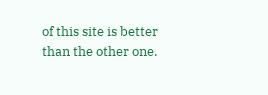of this site is better than the other one.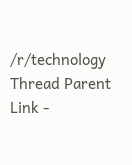/r/technology Thread Parent Link -